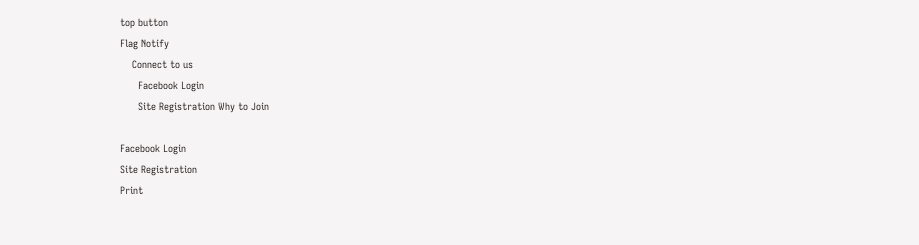top button
Flag Notify
    Connect to us
      Facebook Login
      Site Registration Why to Join

Facebook Login
Site Registration
Print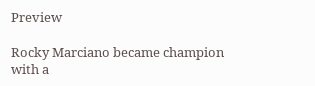Preview

Rocky Marciano became champion with a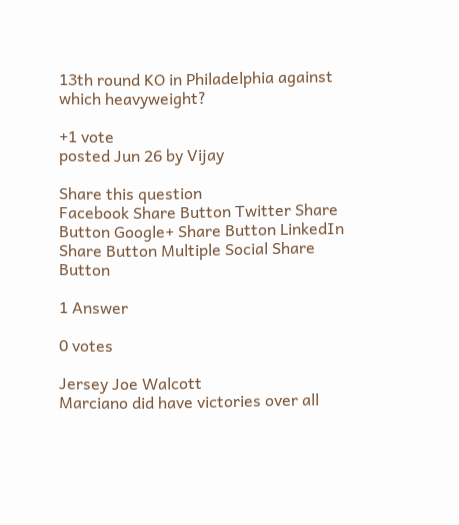13th round KO in Philadelphia against which heavyweight?

+1 vote
posted Jun 26 by Vijay

Share this question
Facebook Share Button Twitter Share Button Google+ Share Button LinkedIn Share Button Multiple Social Share Button

1 Answer

0 votes

Jersey Joe Walcott
Marciano did have victories over all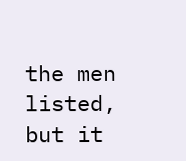the men listed, but it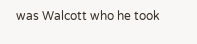was Walcott who he took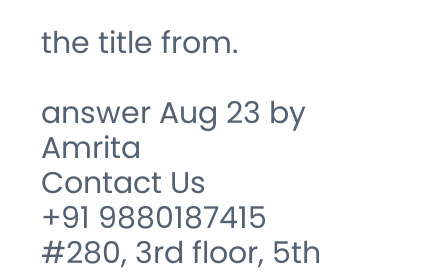the title from.

answer Aug 23 by Amrita
Contact Us
+91 9880187415
#280, 3rd floor, 5th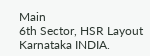Main
6th Sector, HSR Layout
Karnataka INDIA.